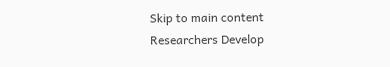Skip to main content
Researchers Develop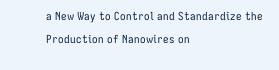a New Way to Control and Standardize the Production of Nanowires on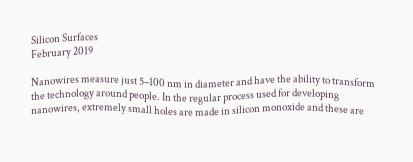Silicon Surfaces
February 2019

Nanowires measure just 5–100 nm in diameter and have the ability to transform the technology around people. In the regular process used for developing nanowires, extremely small holes are made in silicon monoxide and these are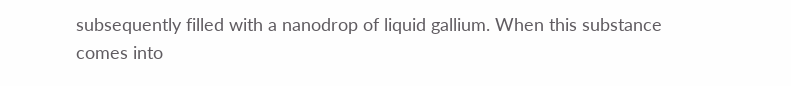subsequently filled with a nanodrop of liquid gallium. When this substance comes into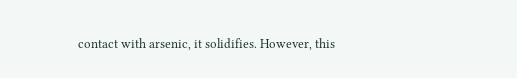contact with arsenic, it solidifies. However, this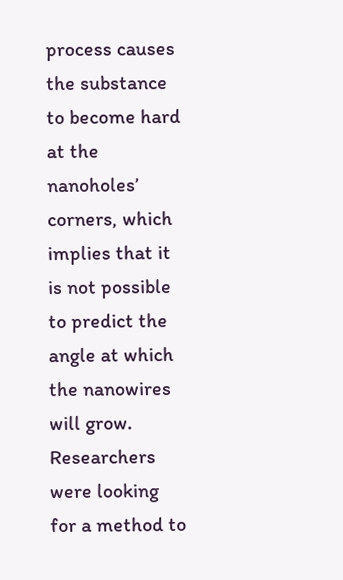process causes the substance to become hard at the nanoholes’ corners, which implies that it is not possible to predict the angle at which the nanowires will grow. Researchers were looking for a method to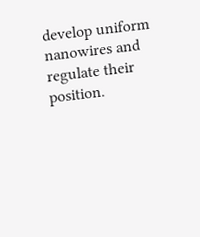develop uniform nanowires and regulate their position.